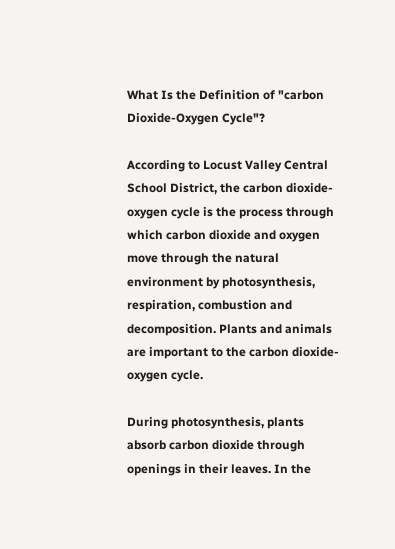What Is the Definition of "carbon Dioxide-Oxygen Cycle"?

According to Locust Valley Central School District, the carbon dioxide-oxygen cycle is the process through which carbon dioxide and oxygen move through the natural environment by photosynthesis, respiration, combustion and decomposition. Plants and animals are important to the carbon dioxide-oxygen cycle.

During photosynthesis, plants absorb carbon dioxide through openings in their leaves. In the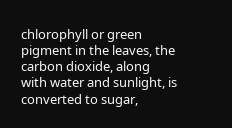chlorophyll or green pigment in the leaves, the carbon dioxide, along with water and sunlight, is converted to sugar,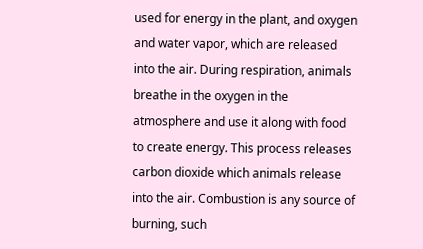used for energy in the plant, and oxygen and water vapor, which are released into the air. During respiration, animals breathe in the oxygen in the atmosphere and use it along with food to create energy. This process releases carbon dioxide which animals release into the air. Combustion is any source of burning, such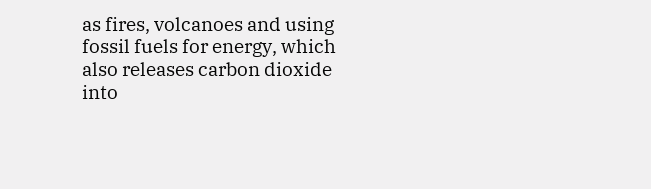as fires, volcanoes and using fossil fuels for energy, which also releases carbon dioxide into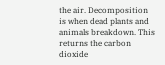the air. Decomposition is when dead plants and animals breakdown. This returns the carbon dioxide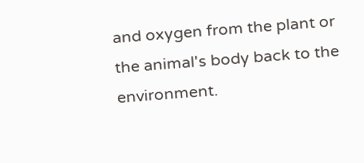and oxygen from the plant or the animal's body back to the environment.